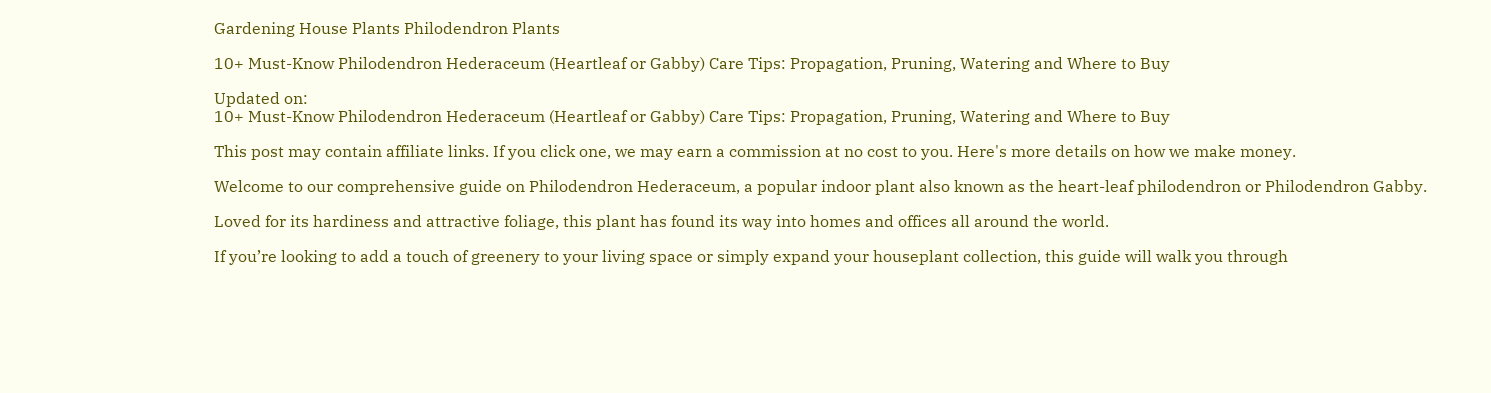Gardening House Plants Philodendron Plants

10+ Must-Know Philodendron Hederaceum (Heartleaf or Gabby) Care Tips: Propagation, Pruning, Watering and Where to Buy

Updated on:
10+ Must-Know Philodendron Hederaceum (Heartleaf or Gabby) Care Tips: Propagation, Pruning, Watering and Where to Buy

This post may contain affiliate links. If you click one, we may earn a commission at no cost to you. Here's more details on how we make money.

Welcome to our comprehensive guide on Philodendron Hederaceum, a popular indoor plant also known as the heart-leaf philodendron or Philodendron Gabby.

Loved for its hardiness and attractive foliage, this plant has found its way into homes and offices all around the world.

If you’re looking to add a touch of greenery to your living space or simply expand your houseplant collection, this guide will walk you through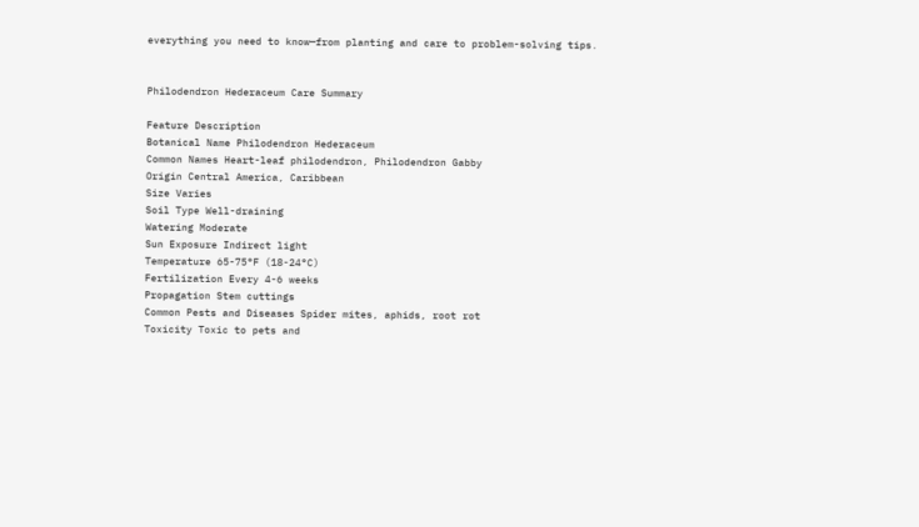everything you need to know—from planting and care to problem-solving tips.


Philodendron Hederaceum Care Summary

Feature Description
Botanical Name Philodendron Hederaceum
Common Names Heart-leaf philodendron, Philodendron Gabby
Origin Central America, Caribbean
Size Varies
Soil Type Well-draining
Watering Moderate
Sun Exposure Indirect light
Temperature 65-75°F (18-24°C)
Fertilization Every 4-6 weeks
Propagation Stem cuttings
Common Pests and Diseases Spider mites, aphids, root rot
Toxicity Toxic to pets and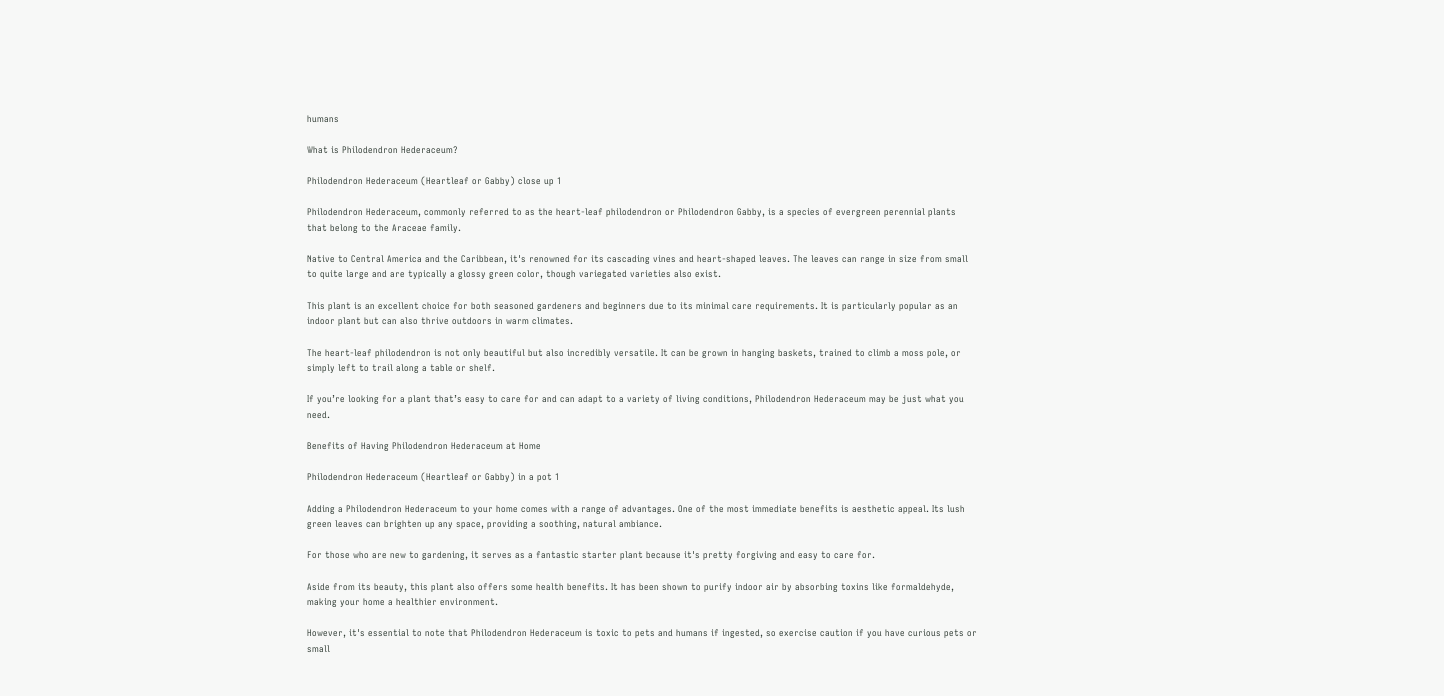humans

What is Philodendron Hederaceum?

Philodendron Hederaceum (Heartleaf or Gabby) close up 1

Philodendron Hederaceum, commonly referred to as the heart-leaf philodendron or Philodendron Gabby, is a species of evergreen perennial plants that belong to the Araceae family.

Native to Central America and the Caribbean, it's renowned for its cascading vines and heart-shaped leaves. The leaves can range in size from small to quite large and are typically a glossy green color, though variegated varieties also exist.

This plant is an excellent choice for both seasoned gardeners and beginners due to its minimal care requirements. It is particularly popular as an indoor plant but can also thrive outdoors in warm climates.

The heart-leaf philodendron is not only beautiful but also incredibly versatile. It can be grown in hanging baskets, trained to climb a moss pole, or simply left to trail along a table or shelf.

If you’re looking for a plant that’s easy to care for and can adapt to a variety of living conditions, Philodendron Hederaceum may be just what you need.

Benefits of Having Philodendron Hederaceum at Home

Philodendron Hederaceum (Heartleaf or Gabby) in a pot 1

Adding a Philodendron Hederaceum to your home comes with a range of advantages. One of the most immediate benefits is aesthetic appeal. Its lush green leaves can brighten up any space, providing a soothing, natural ambiance.

For those who are new to gardening, it serves as a fantastic starter plant because it's pretty forgiving and easy to care for.

Aside from its beauty, this plant also offers some health benefits. It has been shown to purify indoor air by absorbing toxins like formaldehyde, making your home a healthier environment.

However, it's essential to note that Philodendron Hederaceum is toxic to pets and humans if ingested, so exercise caution if you have curious pets or small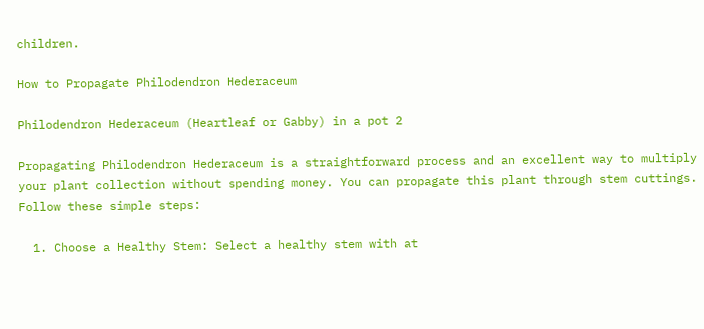children.

How to Propagate Philodendron Hederaceum

Philodendron Hederaceum (Heartleaf or Gabby) in a pot 2

Propagating Philodendron Hederaceum is a straightforward process and an excellent way to multiply your plant collection without spending money. You can propagate this plant through stem cuttings. Follow these simple steps:

  1. Choose a Healthy Stem: Select a healthy stem with at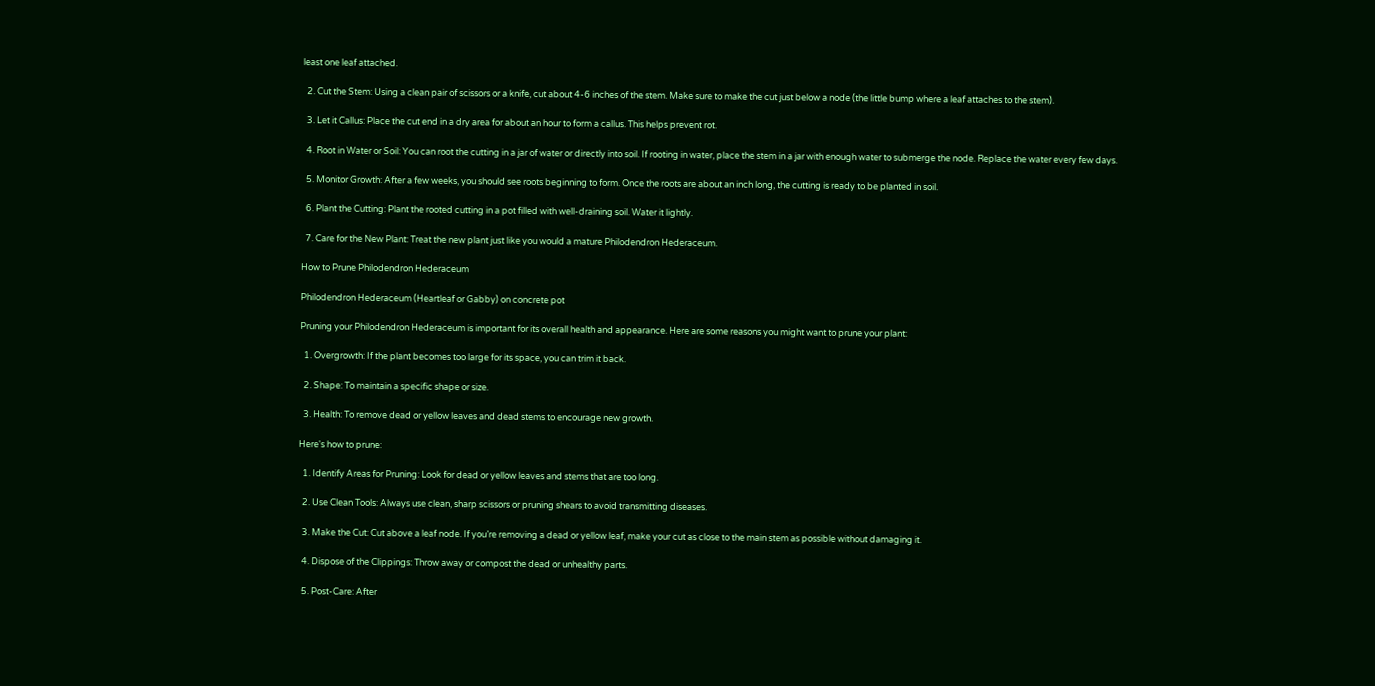least one leaf attached.

  2. Cut the Stem: Using a clean pair of scissors or a knife, cut about 4-6 inches of the stem. Make sure to make the cut just below a node (the little bump where a leaf attaches to the stem).

  3. Let it Callus: Place the cut end in a dry area for about an hour to form a callus. This helps prevent rot.

  4. Root in Water or Soil: You can root the cutting in a jar of water or directly into soil. If rooting in water, place the stem in a jar with enough water to submerge the node. Replace the water every few days.

  5. Monitor Growth: After a few weeks, you should see roots beginning to form. Once the roots are about an inch long, the cutting is ready to be planted in soil.

  6. Plant the Cutting: Plant the rooted cutting in a pot filled with well-draining soil. Water it lightly.

  7. Care for the New Plant: Treat the new plant just like you would a mature Philodendron Hederaceum.

How to Prune Philodendron Hederaceum

Philodendron Hederaceum (Heartleaf or Gabby) on concrete pot

Pruning your Philodendron Hederaceum is important for its overall health and appearance. Here are some reasons you might want to prune your plant:

  1. Overgrowth: If the plant becomes too large for its space, you can trim it back.

  2. Shape: To maintain a specific shape or size.

  3. Health: To remove dead or yellow leaves and dead stems to encourage new growth.

Here's how to prune:

  1. Identify Areas for Pruning: Look for dead or yellow leaves and stems that are too long.

  2. Use Clean Tools: Always use clean, sharp scissors or pruning shears to avoid transmitting diseases.

  3. Make the Cut: Cut above a leaf node. If you’re removing a dead or yellow leaf, make your cut as close to the main stem as possible without damaging it.

  4. Dispose of the Clippings: Throw away or compost the dead or unhealthy parts.

  5. Post-Care: After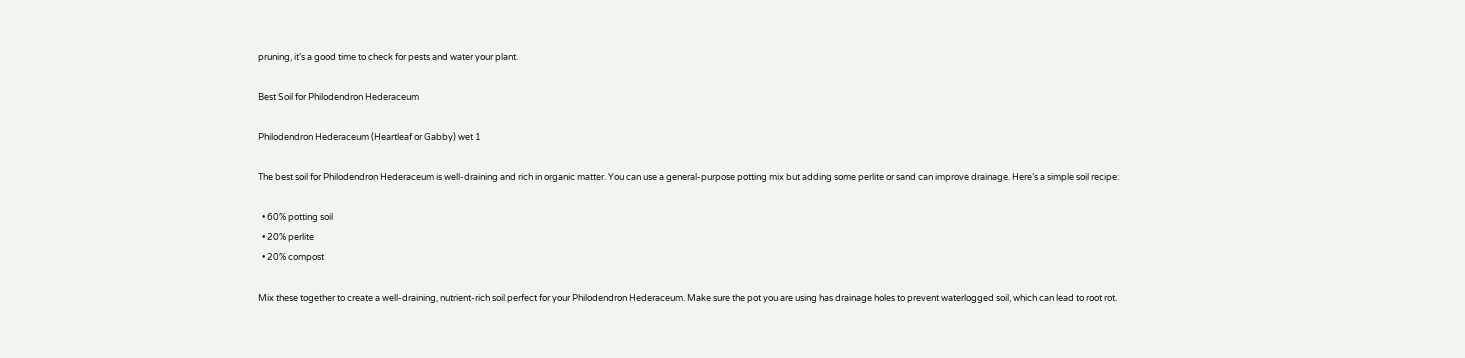pruning, it’s a good time to check for pests and water your plant.

Best Soil for Philodendron Hederaceum

Philodendron Hederaceum (Heartleaf or Gabby) wet 1

The best soil for Philodendron Hederaceum is well-draining and rich in organic matter. You can use a general-purpose potting mix but adding some perlite or sand can improve drainage. Here’s a simple soil recipe:

  • 60% potting soil
  • 20% perlite
  • 20% compost

Mix these together to create a well-draining, nutrient-rich soil perfect for your Philodendron Hederaceum. Make sure the pot you are using has drainage holes to prevent waterlogged soil, which can lead to root rot.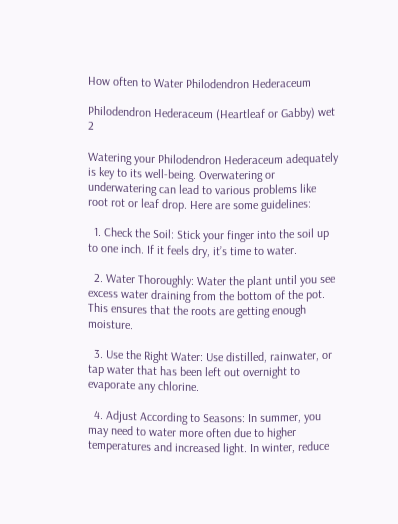How often to Water Philodendron Hederaceum

Philodendron Hederaceum (Heartleaf or Gabby) wet 2

Watering your Philodendron Hederaceum adequately is key to its well-being. Overwatering or underwatering can lead to various problems like root rot or leaf drop. Here are some guidelines:

  1. Check the Soil: Stick your finger into the soil up to one inch. If it feels dry, it’s time to water.

  2. Water Thoroughly: Water the plant until you see excess water draining from the bottom of the pot. This ensures that the roots are getting enough moisture.

  3. Use the Right Water: Use distilled, rainwater, or tap water that has been left out overnight to evaporate any chlorine.

  4. Adjust According to Seasons: In summer, you may need to water more often due to higher temperatures and increased light. In winter, reduce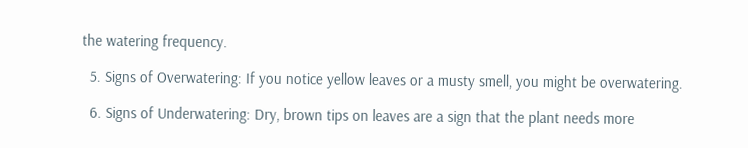the watering frequency.

  5. Signs of Overwatering: If you notice yellow leaves or a musty smell, you might be overwatering.

  6. Signs of Underwatering: Dry, brown tips on leaves are a sign that the plant needs more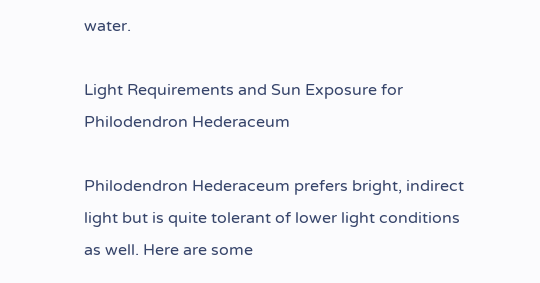water.

Light Requirements and Sun Exposure for Philodendron Hederaceum

Philodendron Hederaceum prefers bright, indirect light but is quite tolerant of lower light conditions as well. Here are some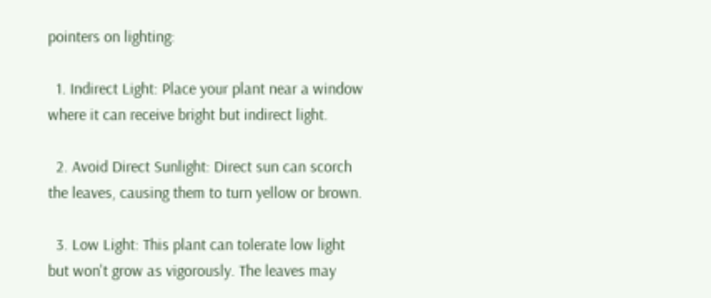pointers on lighting:

  1. Indirect Light: Place your plant near a window where it can receive bright but indirect light.

  2. Avoid Direct Sunlight: Direct sun can scorch the leaves, causing them to turn yellow or brown.

  3. Low Light: This plant can tolerate low light but won't grow as vigorously. The leaves may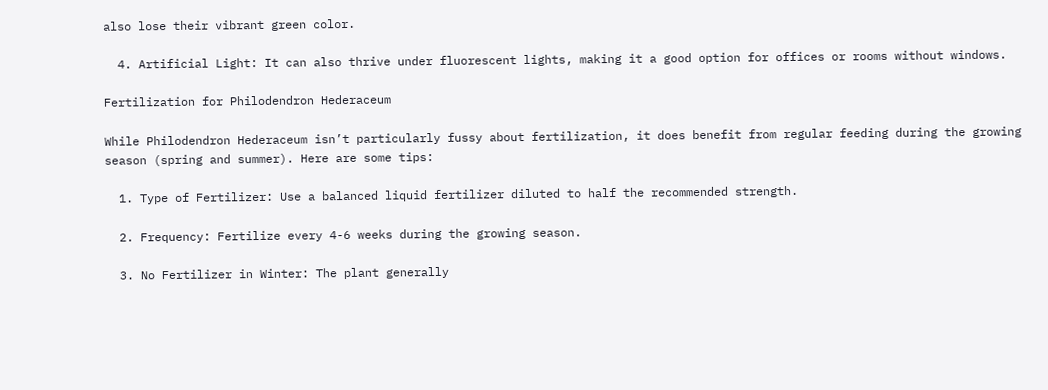also lose their vibrant green color.

  4. Artificial Light: It can also thrive under fluorescent lights, making it a good option for offices or rooms without windows.

Fertilization for Philodendron Hederaceum

While Philodendron Hederaceum isn’t particularly fussy about fertilization, it does benefit from regular feeding during the growing season (spring and summer). Here are some tips:

  1. Type of Fertilizer: Use a balanced liquid fertilizer diluted to half the recommended strength.

  2. Frequency: Fertilize every 4-6 weeks during the growing season.

  3. No Fertilizer in Winter: The plant generally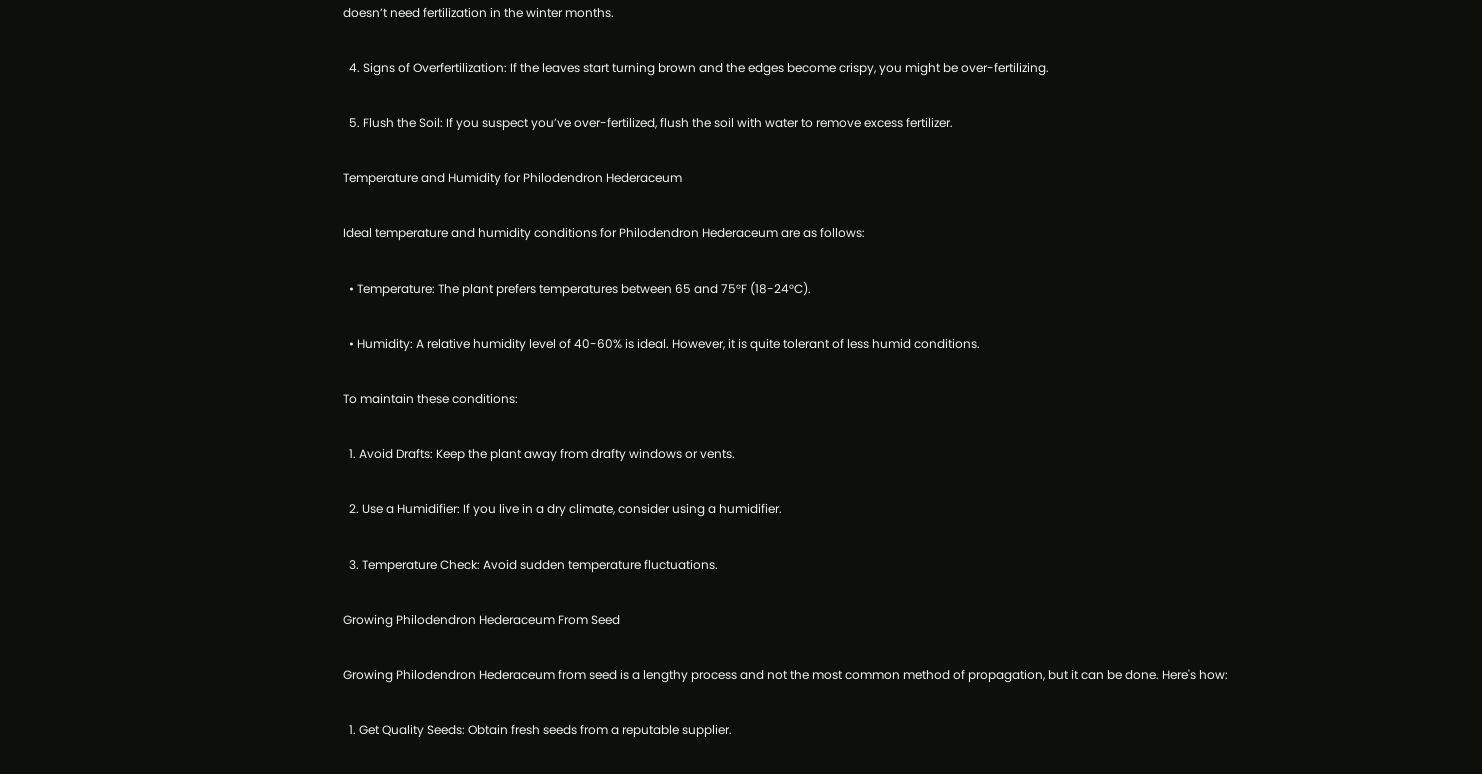doesn’t need fertilization in the winter months.

  4. Signs of Overfertilization: If the leaves start turning brown and the edges become crispy, you might be over-fertilizing.

  5. Flush the Soil: If you suspect you’ve over-fertilized, flush the soil with water to remove excess fertilizer.

Temperature and Humidity for Philodendron Hederaceum

Ideal temperature and humidity conditions for Philodendron Hederaceum are as follows:

  • Temperature: The plant prefers temperatures between 65 and 75°F (18-24°C).

  • Humidity: A relative humidity level of 40-60% is ideal. However, it is quite tolerant of less humid conditions.

To maintain these conditions:

  1. Avoid Drafts: Keep the plant away from drafty windows or vents.

  2. Use a Humidifier: If you live in a dry climate, consider using a humidifier.

  3. Temperature Check: Avoid sudden temperature fluctuations.

Growing Philodendron Hederaceum From Seed

Growing Philodendron Hederaceum from seed is a lengthy process and not the most common method of propagation, but it can be done. Here's how:

  1. Get Quality Seeds: Obtain fresh seeds from a reputable supplier.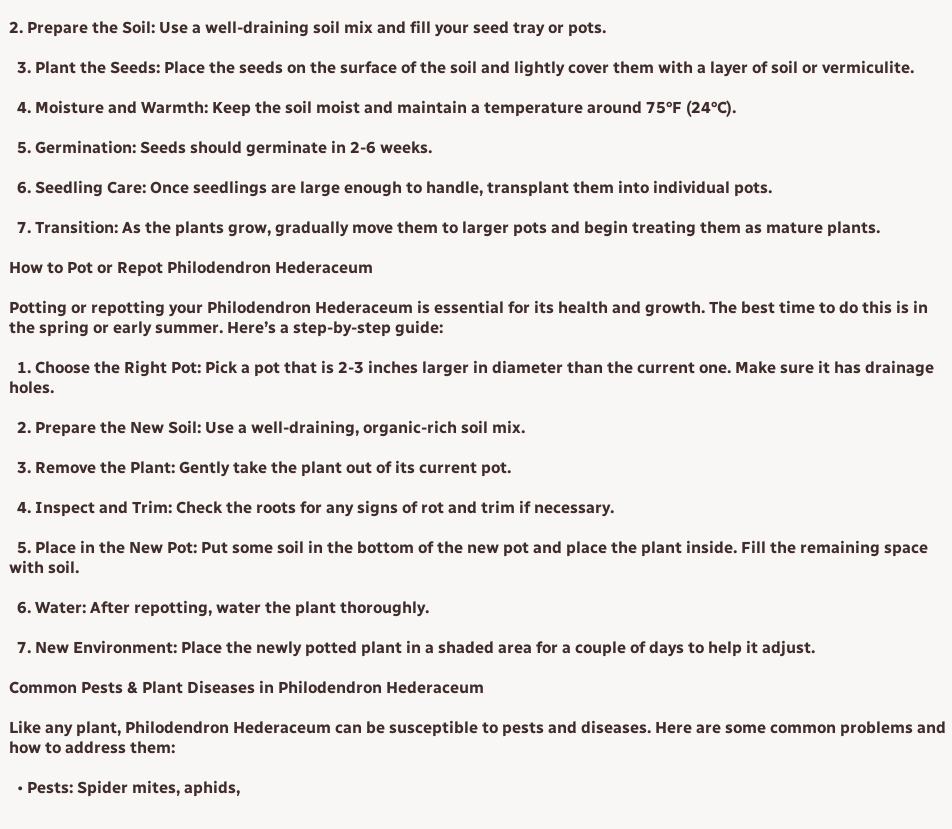2. Prepare the Soil: Use a well-draining soil mix and fill your seed tray or pots.

  3. Plant the Seeds: Place the seeds on the surface of the soil and lightly cover them with a layer of soil or vermiculite.

  4. Moisture and Warmth: Keep the soil moist and maintain a temperature around 75°F (24°C).

  5. Germination: Seeds should germinate in 2-6 weeks.

  6. Seedling Care: Once seedlings are large enough to handle, transplant them into individual pots.

  7. Transition: As the plants grow, gradually move them to larger pots and begin treating them as mature plants.

How to Pot or Repot Philodendron Hederaceum

Potting or repotting your Philodendron Hederaceum is essential for its health and growth. The best time to do this is in the spring or early summer. Here’s a step-by-step guide:

  1. Choose the Right Pot: Pick a pot that is 2-3 inches larger in diameter than the current one. Make sure it has drainage holes.

  2. Prepare the New Soil: Use a well-draining, organic-rich soil mix.

  3. Remove the Plant: Gently take the plant out of its current pot.

  4. Inspect and Trim: Check the roots for any signs of rot and trim if necessary.

  5. Place in the New Pot: Put some soil in the bottom of the new pot and place the plant inside. Fill the remaining space with soil.

  6. Water: After repotting, water the plant thoroughly.

  7. New Environment: Place the newly potted plant in a shaded area for a couple of days to help it adjust.

Common Pests & Plant Diseases in Philodendron Hederaceum

Like any plant, Philodendron Hederaceum can be susceptible to pests and diseases. Here are some common problems and how to address them:

  • Pests: Spider mites, aphids,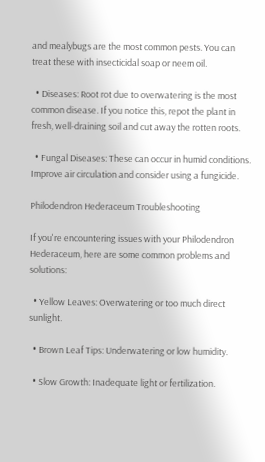and mealybugs are the most common pests. You can treat these with insecticidal soap or neem oil.

  • Diseases: Root rot due to overwatering is the most common disease. If you notice this, repot the plant in fresh, well-draining soil and cut away the rotten roots.

  • Fungal Diseases: These can occur in humid conditions. Improve air circulation and consider using a fungicide.

Philodendron Hederaceum Troubleshooting

If you're encountering issues with your Philodendron Hederaceum, here are some common problems and solutions:

  • Yellow Leaves: Overwatering or too much direct sunlight.

  • Brown Leaf Tips: Underwatering or low humidity.

  • Slow Growth: Inadequate light or fertilization.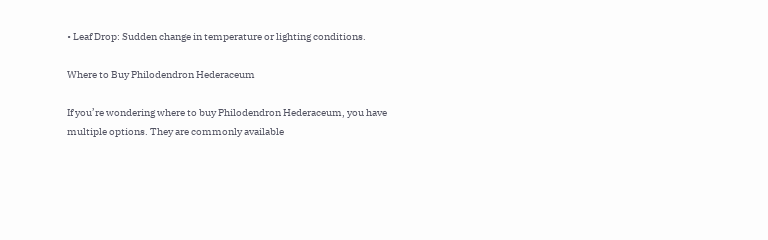• Leaf Drop: Sudden change in temperature or lighting conditions.

Where to Buy Philodendron Hederaceum

If you’re wondering where to buy Philodendron Hederaceum, you have multiple options. They are commonly available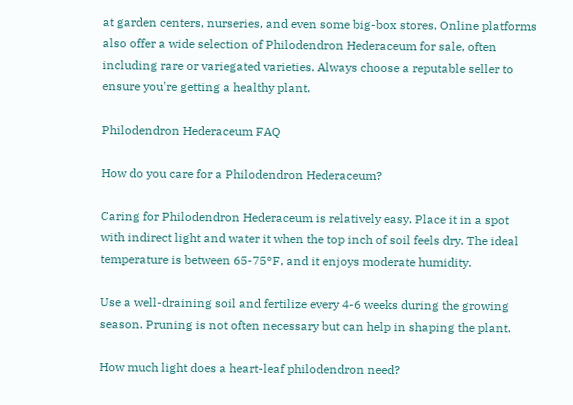at garden centers, nurseries, and even some big-box stores. Online platforms also offer a wide selection of Philodendron Hederaceum for sale, often including rare or variegated varieties. Always choose a reputable seller to ensure you're getting a healthy plant.

Philodendron Hederaceum FAQ

How do you care for a Philodendron Hederaceum?

Caring for Philodendron Hederaceum is relatively easy. Place it in a spot with indirect light and water it when the top inch of soil feels dry. The ideal temperature is between 65-75°F, and it enjoys moderate humidity.

Use a well-draining soil and fertilize every 4-6 weeks during the growing season. Pruning is not often necessary but can help in shaping the plant.

How much light does a heart-leaf philodendron need?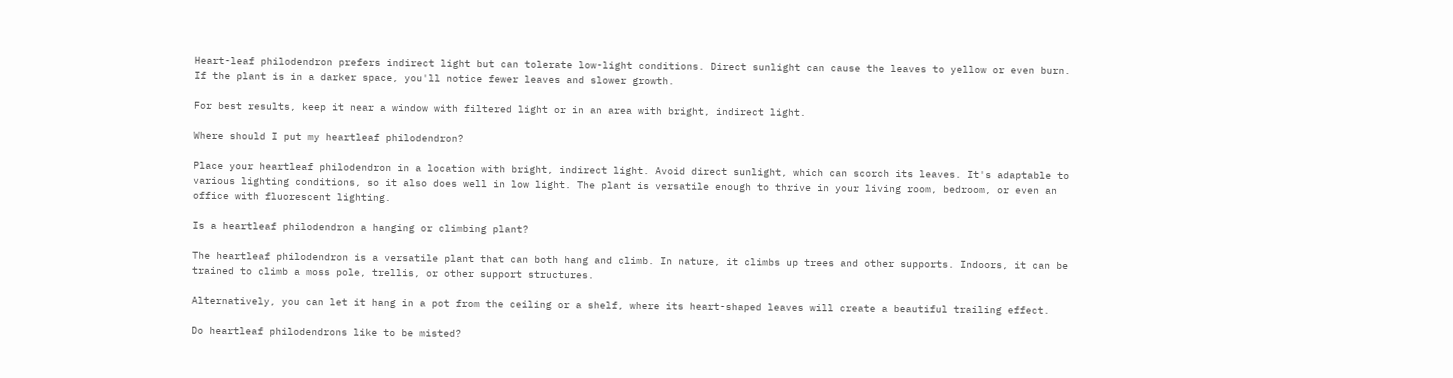Heart-leaf philodendron prefers indirect light but can tolerate low-light conditions. Direct sunlight can cause the leaves to yellow or even burn. If the plant is in a darker space, you'll notice fewer leaves and slower growth.

For best results, keep it near a window with filtered light or in an area with bright, indirect light.

Where should I put my heartleaf philodendron?

Place your heartleaf philodendron in a location with bright, indirect light. Avoid direct sunlight, which can scorch its leaves. It's adaptable to various lighting conditions, so it also does well in low light. The plant is versatile enough to thrive in your living room, bedroom, or even an office with fluorescent lighting.

Is a heartleaf philodendron a hanging or climbing plant?

The heartleaf philodendron is a versatile plant that can both hang and climb. In nature, it climbs up trees and other supports. Indoors, it can be trained to climb a moss pole, trellis, or other support structures.

Alternatively, you can let it hang in a pot from the ceiling or a shelf, where its heart-shaped leaves will create a beautiful trailing effect.

Do heartleaf philodendrons like to be misted?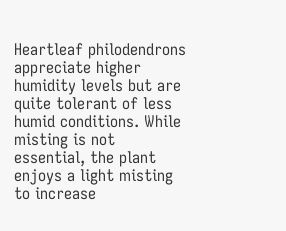Heartleaf philodendrons appreciate higher humidity levels but are quite tolerant of less humid conditions. While misting is not essential, the plant enjoys a light misting to increase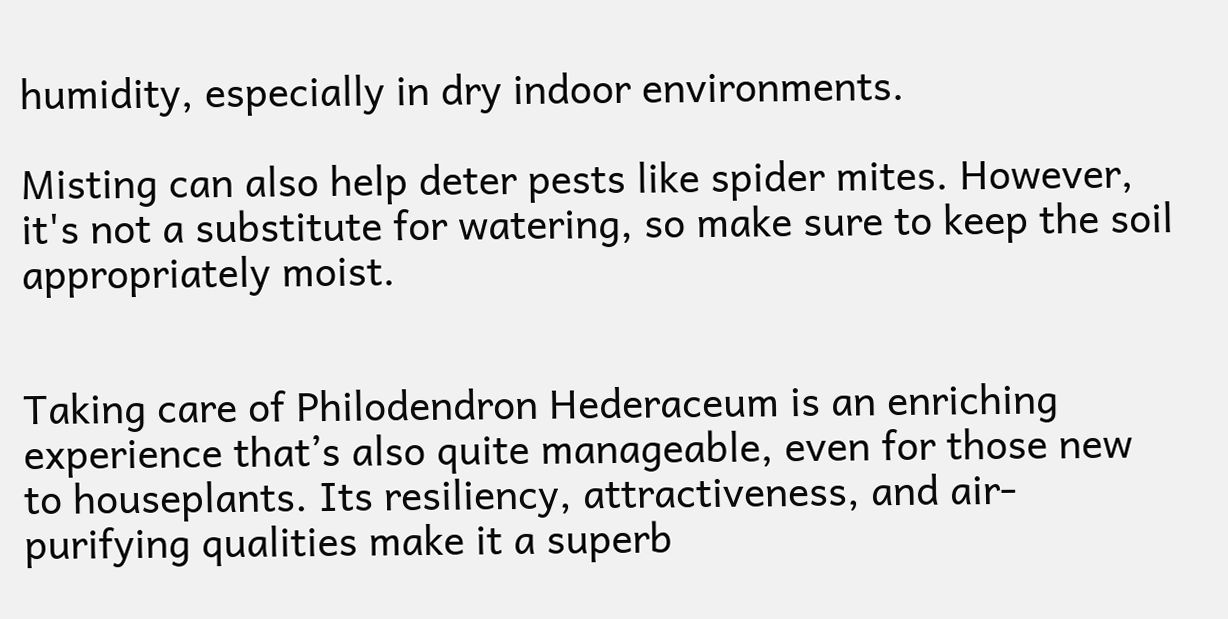humidity, especially in dry indoor environments.

Misting can also help deter pests like spider mites. However, it's not a substitute for watering, so make sure to keep the soil appropriately moist.


Taking care of Philodendron Hederaceum is an enriching experience that’s also quite manageable, even for those new to houseplants. Its resiliency, attractiveness, and air-purifying qualities make it a superb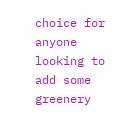choice for anyone looking to add some greenery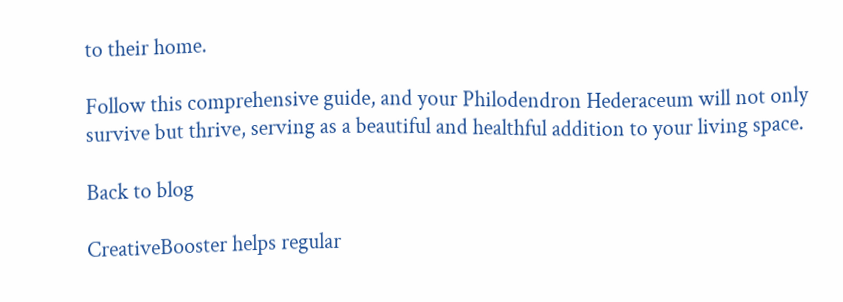to their home.

Follow this comprehensive guide, and your Philodendron Hederaceum will not only survive but thrive, serving as a beautiful and healthful addition to your living space.

Back to blog

CreativeBooster helps regular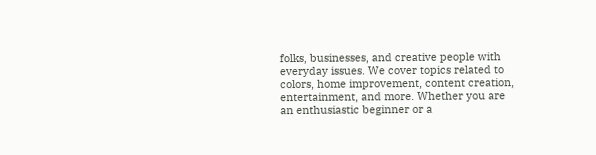folks, businesses, and creative people with everyday issues. We cover topics related to colors, home improvement, content creation, entertainment, and more. Whether you are an enthusiastic beginner or a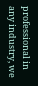professional in any industry, we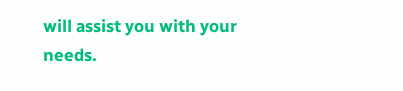will assist you with your needs.